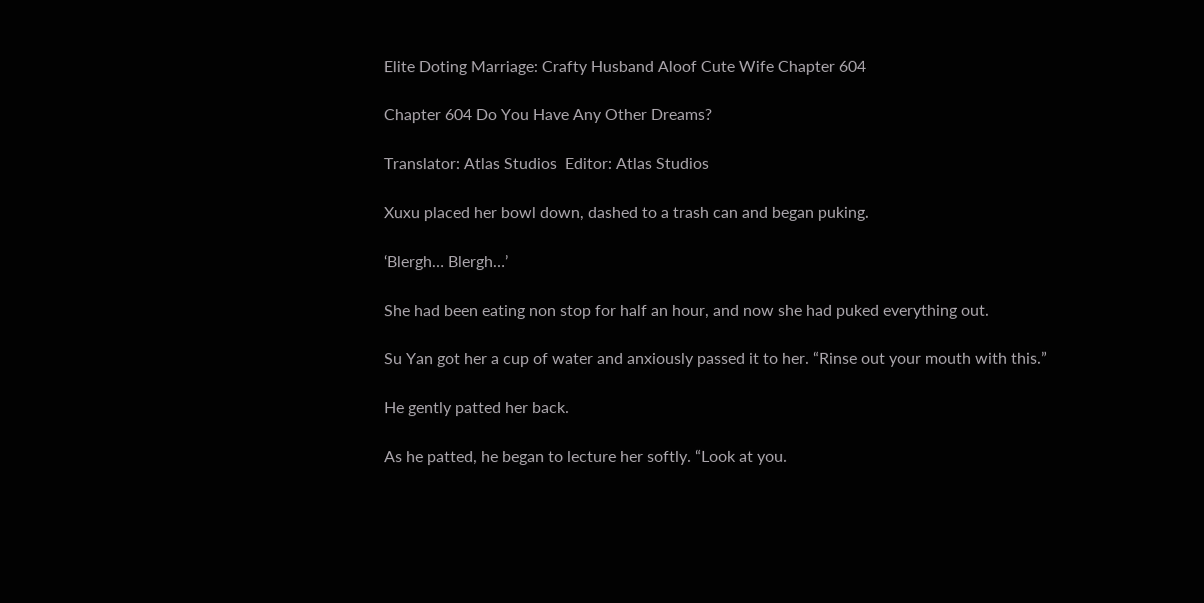Elite Doting Marriage: Crafty Husband Aloof Cute Wife Chapter 604

Chapter 604 Do You Have Any Other Dreams?

Translator: Atlas Studios  Editor: Atlas Studios

Xuxu placed her bowl down, dashed to a trash can and began puking.

‘Blergh… Blergh…’

She had been eating non stop for half an hour, and now she had puked everything out.

Su Yan got her a cup of water and anxiously passed it to her. “Rinse out your mouth with this.”

He gently patted her back.

As he patted, he began to lecture her softly. “Look at you.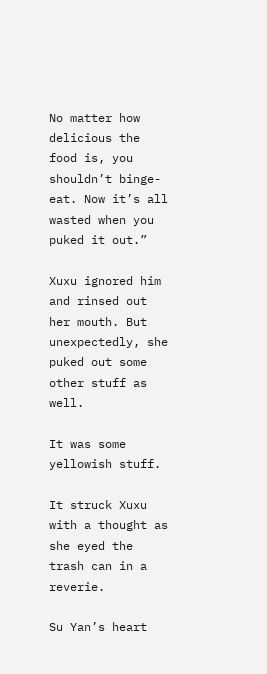No matter how delicious the food is, you shouldn’t binge-eat. Now it’s all wasted when you puked it out.”

Xuxu ignored him and rinsed out her mouth. But unexpectedly, she puked out some other stuff as well.

It was some yellowish stuff.

It struck Xuxu with a thought as she eyed the trash can in a reverie.

Su Yan’s heart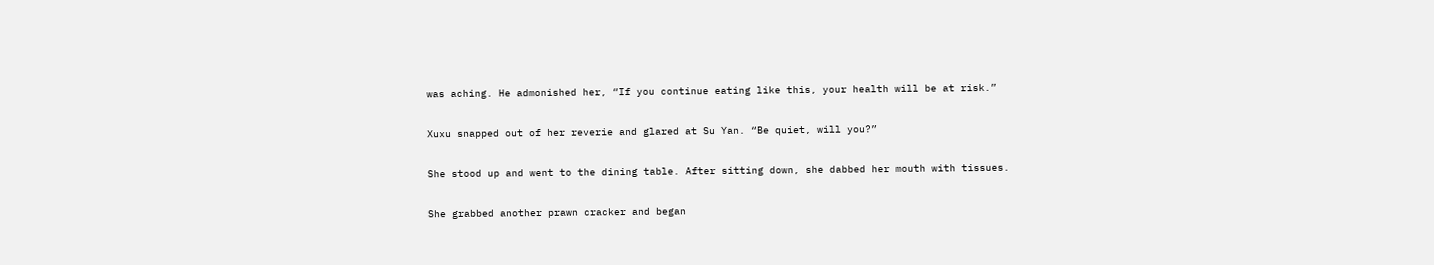was aching. He admonished her, “If you continue eating like this, your health will be at risk.”

Xuxu snapped out of her reverie and glared at Su Yan. “Be quiet, will you?”

She stood up and went to the dining table. After sitting down, she dabbed her mouth with tissues.

She grabbed another prawn cracker and began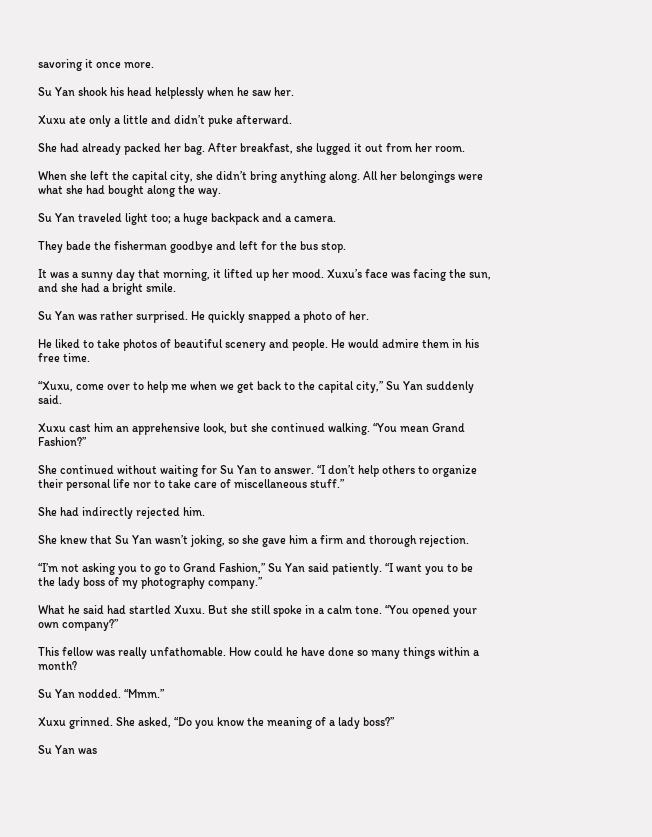savoring it once more.

Su Yan shook his head helplessly when he saw her.

Xuxu ate only a little and didn’t puke afterward.

She had already packed her bag. After breakfast, she lugged it out from her room.

When she left the capital city, she didn’t bring anything along. All her belongings were what she had bought along the way.

Su Yan traveled light too; a huge backpack and a camera.

They bade the fisherman goodbye and left for the bus stop.

It was a sunny day that morning, it lifted up her mood. Xuxu’s face was facing the sun, and she had a bright smile.

Su Yan was rather surprised. He quickly snapped a photo of her.

He liked to take photos of beautiful scenery and people. He would admire them in his free time.

“Xuxu, come over to help me when we get back to the capital city,” Su Yan suddenly said.

Xuxu cast him an apprehensive look, but she continued walking. “You mean Grand Fashion?”

She continued without waiting for Su Yan to answer. “I don’t help others to organize their personal life nor to take care of miscellaneous stuff.”

She had indirectly rejected him.

She knew that Su Yan wasn’t joking, so she gave him a firm and thorough rejection.

“I’m not asking you to go to Grand Fashion,” Su Yan said patiently. “I want you to be the lady boss of my photography company.”

What he said had startled Xuxu. But she still spoke in a calm tone. “You opened your own company?”

This fellow was really unfathomable. How could he have done so many things within a month?

Su Yan nodded. “Mmm.”

Xuxu grinned. She asked, “Do you know the meaning of a lady boss?”

Su Yan was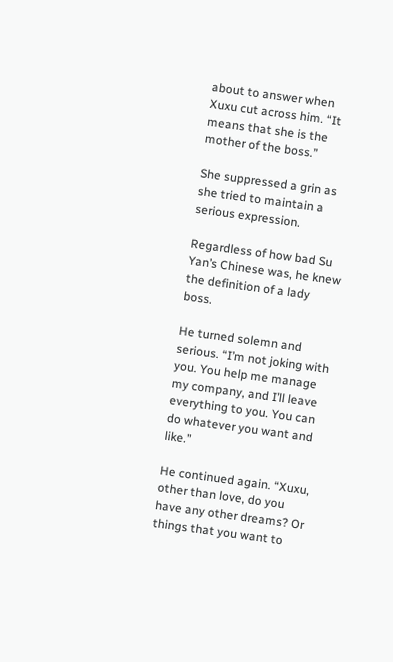about to answer when Xuxu cut across him. “It means that she is the mother of the boss.”

She suppressed a grin as she tried to maintain a serious expression.

Regardless of how bad Su Yan’s Chinese was, he knew the definition of a lady boss.

He turned solemn and serious. “I’m not joking with you. You help me manage my company, and I’ll leave everything to you. You can do whatever you want and like.”

He continued again. “Xuxu, other than love, do you have any other dreams? Or things that you want to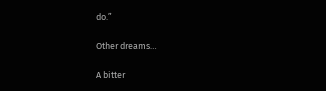do.”

Other dreams…

A bitter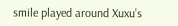smile played around Xuxu’s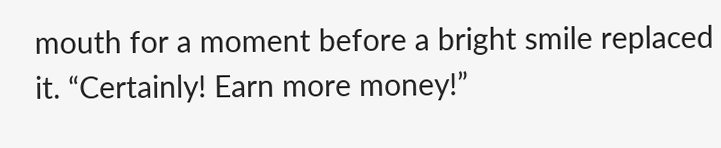mouth for a moment before a bright smile replaced it. “Certainly! Earn more money!”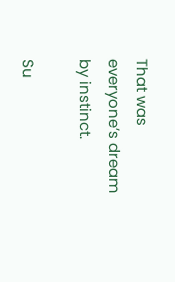That was everyone’s dream by instinct.

Su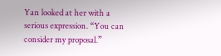Yan looked at her with a serious expression. “You can consider my proposal.”